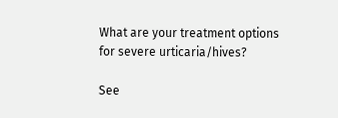What are your treatment options for severe urticaria/hives?

See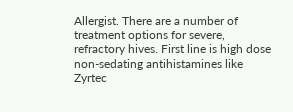Allergist. There are a number of treatment options for severe, refractory hives. First line is high dose non-sedating antihistamines like Zyrtec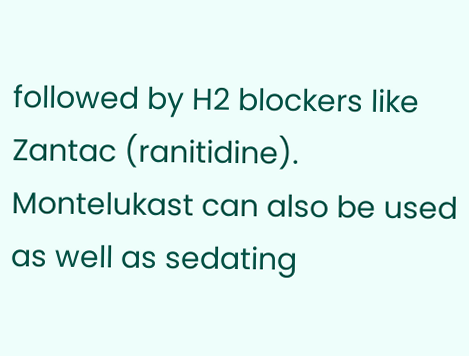followed by H2 blockers like Zantac (ranitidine). Montelukast can also be used as well as sedating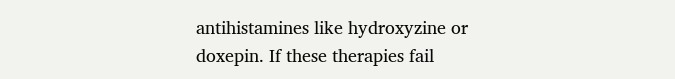antihistamines like hydroxyzine or doxepin. If these therapies fail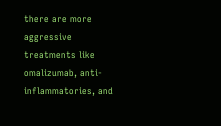there are more aggressive treatments like omalizumab, anti-inflammatories, and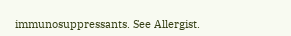immunosuppressants. See Allergist.